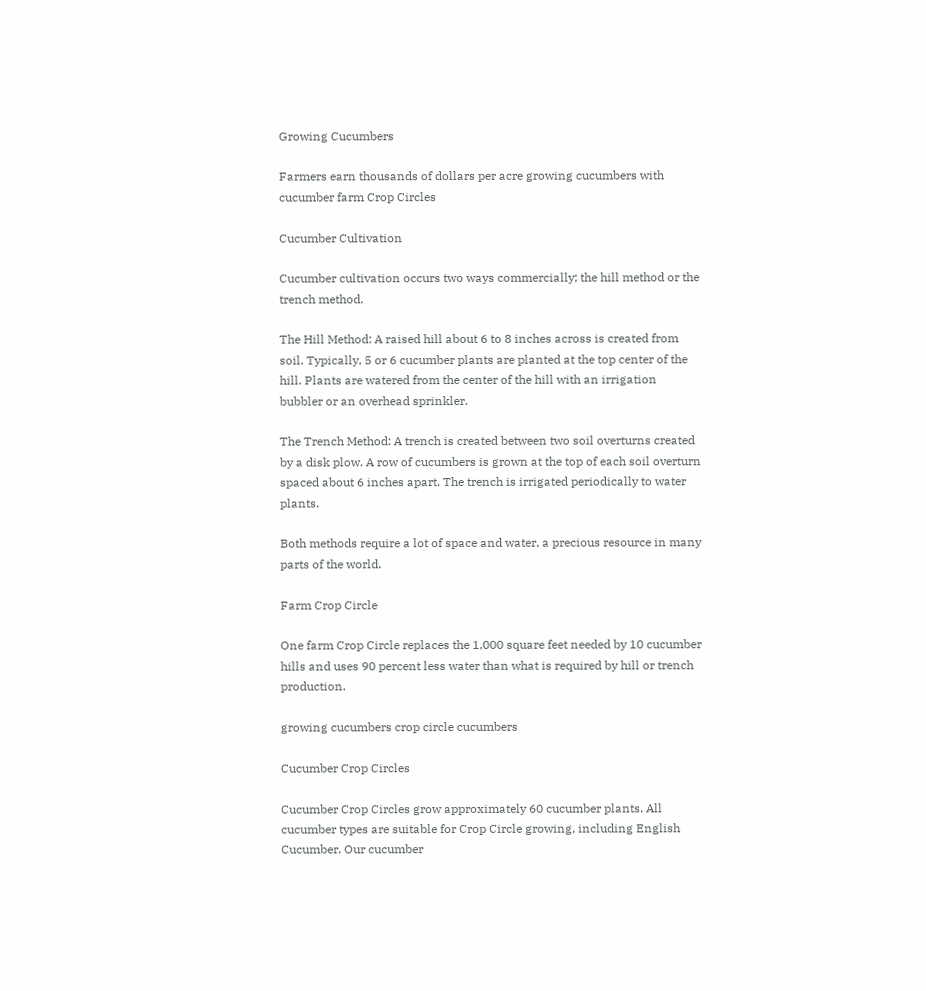Growing Cucumbers

Farmers earn thousands of dollars per acre growing cucumbers with cucumber farm Crop Circles

Cucumber Cultivation

Cucumber cultivation occurs two ways commercially; the hill method or the trench method.

The Hill Method: A raised hill about 6 to 8 inches across is created from soil. Typically, 5 or 6 cucumber plants are planted at the top center of the hill. Plants are watered from the center of the hill with an irrigation bubbler or an overhead sprinkler.

The Trench Method: A trench is created between two soil overturns created by a disk plow. A row of cucumbers is grown at the top of each soil overturn spaced about 6 inches apart. The trench is irrigated periodically to water plants.

Both methods require a lot of space and water, a precious resource in many parts of the world.

Farm Crop Circle

One farm Crop Circle replaces the 1,000 square feet needed by 10 cucumber hills and uses 90 percent less water than what is required by hill or trench production.

growing cucumbers crop circle cucumbers

Cucumber Crop Circles

Cucumber Crop Circles grow approximately 60 cucumber plants. All cucumber types are suitable for Crop Circle growing, including English Cucumber. Our cucumber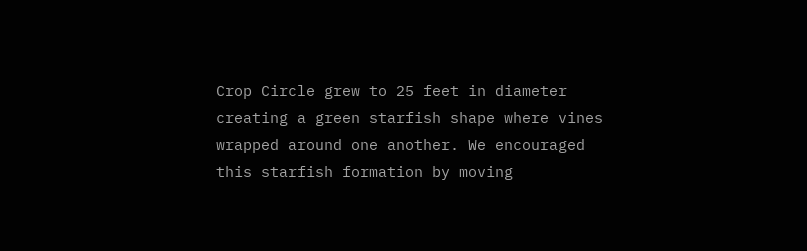Crop Circle grew to 25 feet in diameter creating a green starfish shape where vines wrapped around one another. We encouraged this starfish formation by moving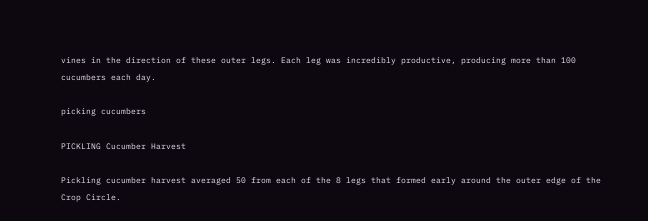vines in the direction of these outer legs. Each leg was incredibly productive, producing more than 100 cucumbers each day.

picking cucumbers

PICKLING Cucumber Harvest

Pickling cucumber harvest averaged 50 from each of the 8 legs that formed early around the outer edge of the Crop Circle.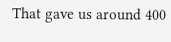That gave us around 400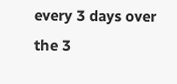every 3 days over the 3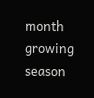month growing season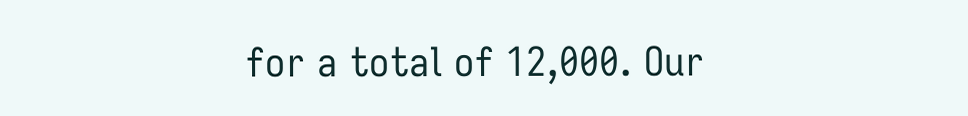for a total of 12,000. Our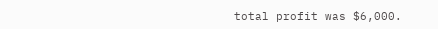total profit was $6,000.